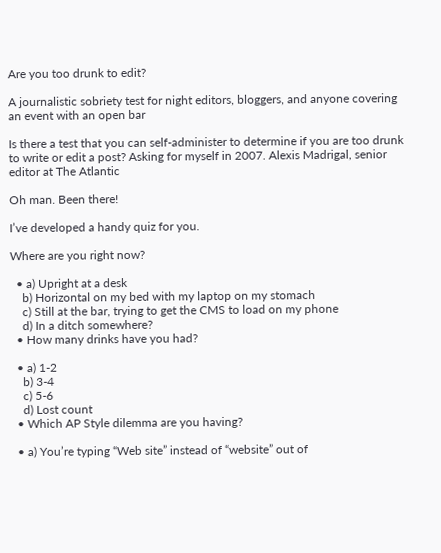Are you too drunk to edit?

A journalistic sobriety test for night editors, bloggers, and anyone covering an event with an open bar

Is there a test that you can self-administer to determine if you are too drunk to write or edit a post? Asking for myself in 2007. Alexis Madrigal, senior editor at The Atlantic

Oh man. Been there!

I’ve developed a handy quiz for you.

Where are you right now?

  • a) Upright at a desk
    b) Horizontal on my bed with my laptop on my stomach
    c) Still at the bar, trying to get the CMS to load on my phone
    d) In a ditch somewhere?
  • How many drinks have you had?

  • a) 1-2
    b) 3-4
    c) 5-6
    d) Lost count
  • Which AP Style dilemma are you having?

  • a) You’re typing “Web site” instead of “website” out of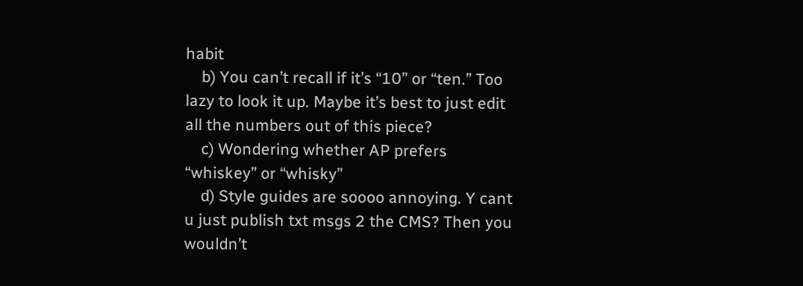habit
    b) You can’t recall if it’s “10” or “ten.” Too lazy to look it up. Maybe it’s best to just edit all the numbers out of this piece?
    c) Wondering whether AP prefers “whiskey” or “whisky”
    d) Style guides are soooo annoying. Y cant u just publish txt msgs 2 the CMS? Then you wouldn’t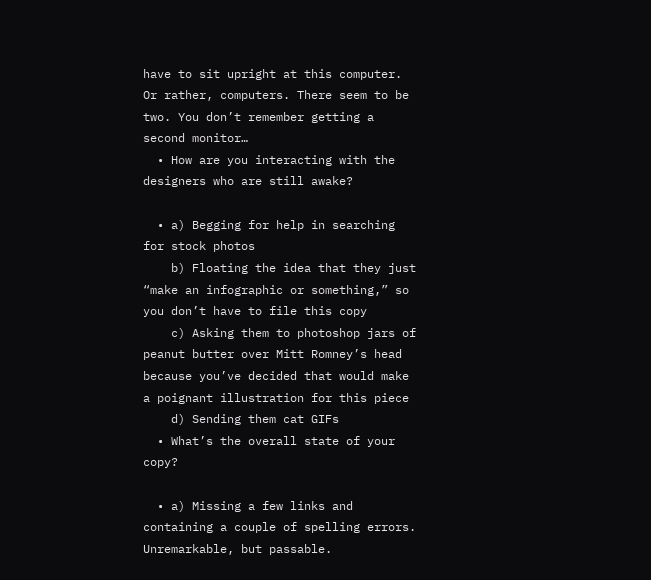have to sit upright at this computer. Or rather, computers. There seem to be two. You don’t remember getting a second monitor…
  • How are you interacting with the designers who are still awake?

  • a) Begging for help in searching for stock photos
    b) Floating the idea that they just “make an infographic or something,” so you don’t have to file this copy
    c) Asking them to photoshop jars of peanut butter over Mitt Romney’s head because you’ve decided that would make a poignant illustration for this piece
    d) Sending them cat GIFs
  • What’s the overall state of your copy?

  • a) Missing a few links and containing a couple of spelling errors. Unremarkable, but passable.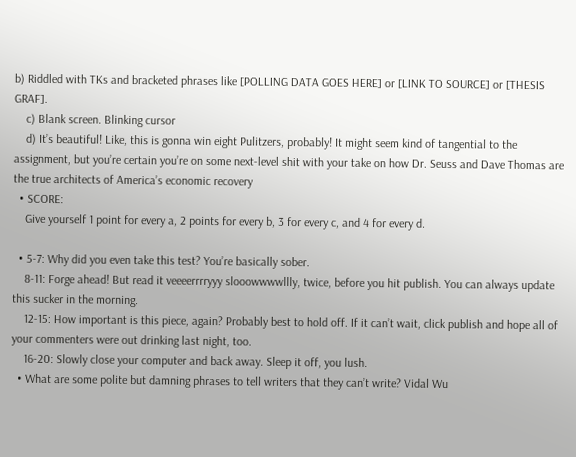b) Riddled with TKs and bracketed phrases like [POLLING DATA GOES HERE] or [LINK TO SOURCE] or [THESIS GRAF].
    c) Blank screen. Blinking cursor
    d) It’s beautiful! Like, this is gonna win eight Pulitzers, probably! It might seem kind of tangential to the assignment, but you’re certain you’re on some next-level shit with your take on how Dr. Seuss and Dave Thomas are the true architects of America’s economic recovery
  • SCORE:
    Give yourself 1 point for every a, 2 points for every b, 3 for every c, and 4 for every d.

  • 5-7: Why did you even take this test? You’re basically sober.
    8-11: Forge ahead! But read it veeeerrrryyy slooowwwwllly, twice, before you hit publish. You can always update this sucker in the morning.
    12-15: How important is this piece, again? Probably best to hold off. If it can’t wait, click publish and hope all of your commenters were out drinking last night, too.
    16-20: Slowly close your computer and back away. Sleep it off, you lush.
  • What are some polite but damning phrases to tell writers that they can’t write? Vidal Wu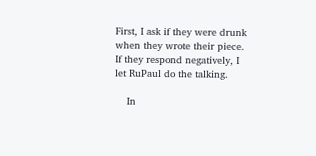First, I ask if they were drunk when they wrote their piece. If they respond negatively, I let RuPaul do the talking.

    In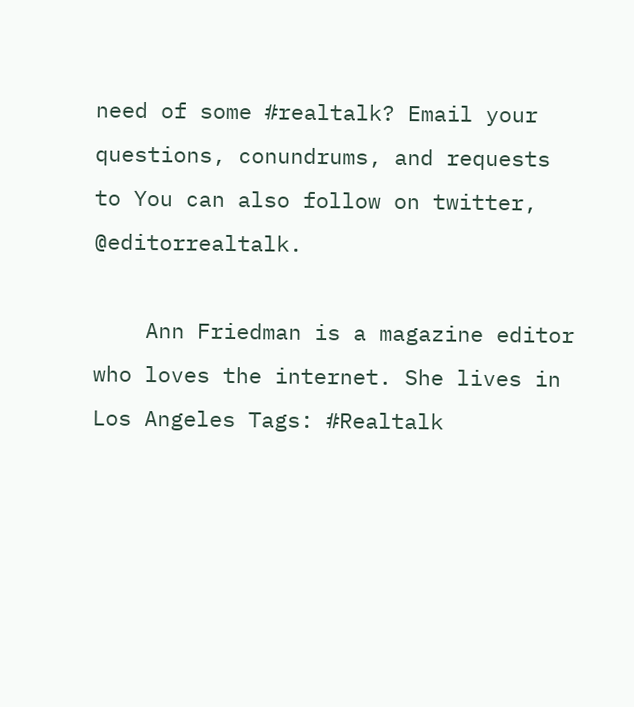need of some #realtalk? Email your questions, conundrums, and requests to You can also follow on twitter, @editorrealtalk.

    Ann Friedman is a magazine editor who loves the internet. She lives in Los Angeles Tags: #Realtalk